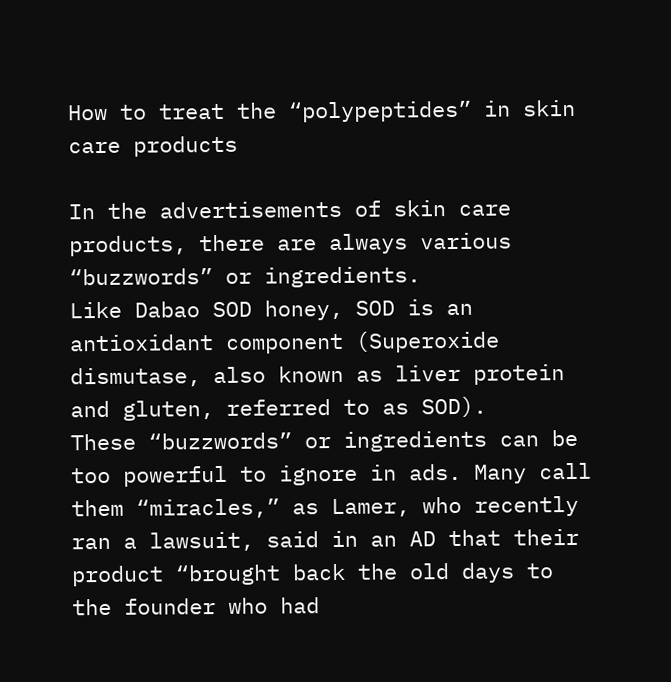How to treat the “polypeptides” in skin care products

In the advertisements of skin care products, there are always various “buzzwords” or ingredients.
Like Dabao SOD honey, SOD is an antioxidant component (Superoxide dismutase, also known as liver protein and gluten, referred to as SOD).
These “buzzwords” or ingredients can be too powerful to ignore in ads. Many call them “miracles,” as Lamer, who recently ran a lawsuit, said in an AD that their product “brought back the old days to the founder who had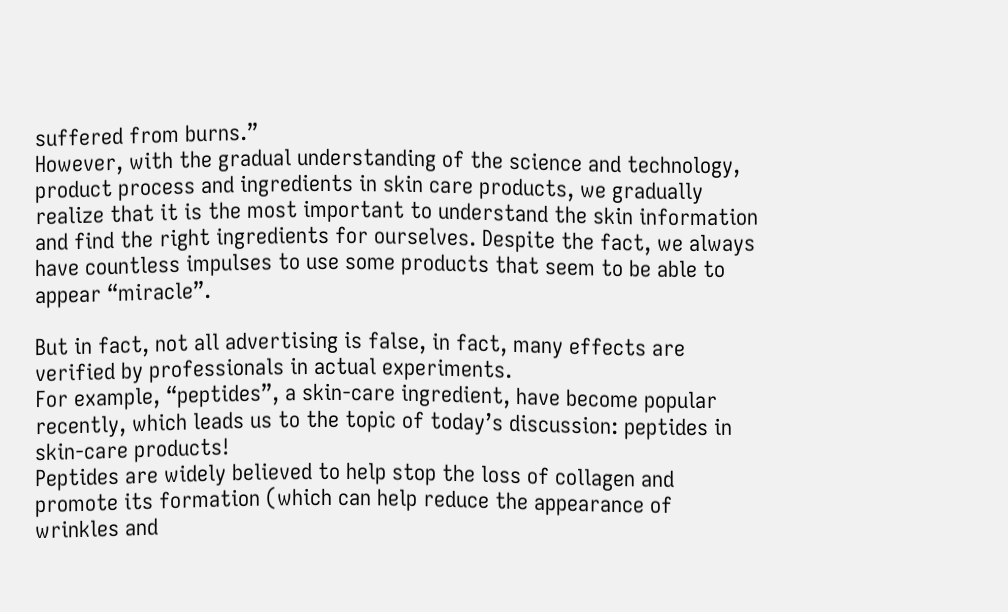suffered from burns.”
However, with the gradual understanding of the science and technology, product process and ingredients in skin care products, we gradually realize that it is the most important to understand the skin information and find the right ingredients for ourselves. Despite the fact, we always have countless impulses to use some products that seem to be able to appear “miracle”.

But in fact, not all advertising is false, in fact, many effects are verified by professionals in actual experiments.
For example, “peptides”, a skin-care ingredient, have become popular recently, which leads us to the topic of today’s discussion: peptides in skin-care products!
Peptides are widely believed to help stop the loss of collagen and promote its formation (which can help reduce the appearance of wrinkles and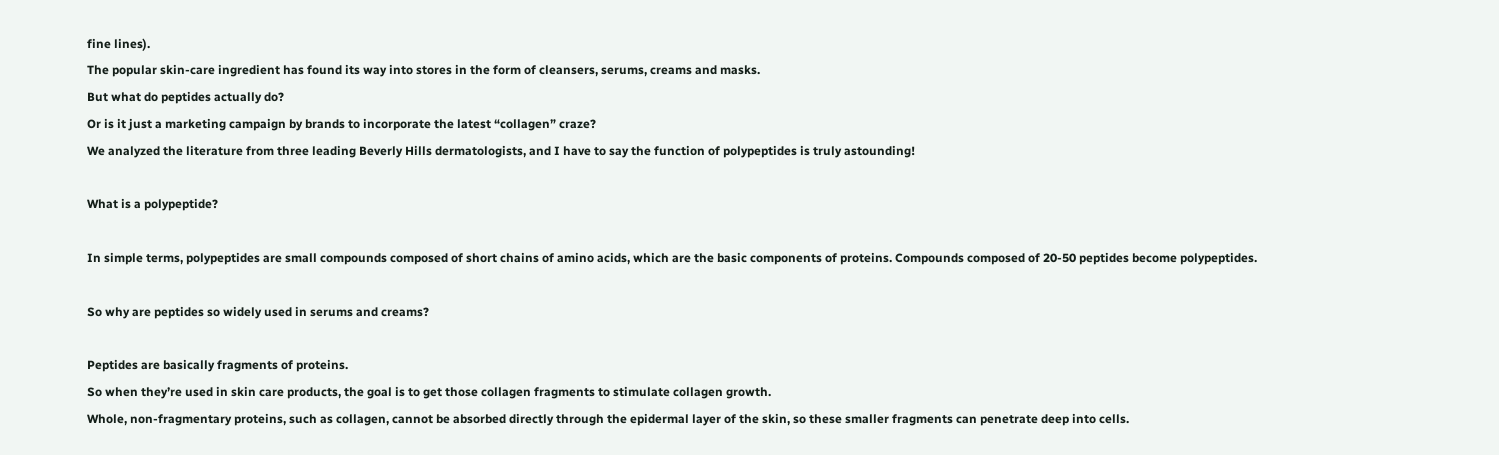fine lines).
The popular skin-care ingredient has found its way into stores in the form of cleansers, serums, creams and masks.
But what do peptides actually do?
Or is it just a marketing campaign by brands to incorporate the latest “collagen” craze?
We analyzed the literature from three leading Beverly Hills dermatologists, and I have to say the function of polypeptides is truly astounding!

What is a polypeptide?

In simple terms, polypeptides are small compounds composed of short chains of amino acids, which are the basic components of proteins. Compounds composed of 20-50 peptides become polypeptides.

So why are peptides so widely used in serums and creams?

Peptides are basically fragments of proteins.
So when they’re used in skin care products, the goal is to get those collagen fragments to stimulate collagen growth.
Whole, non-fragmentary proteins, such as collagen, cannot be absorbed directly through the epidermal layer of the skin, so these smaller fragments can penetrate deep into cells.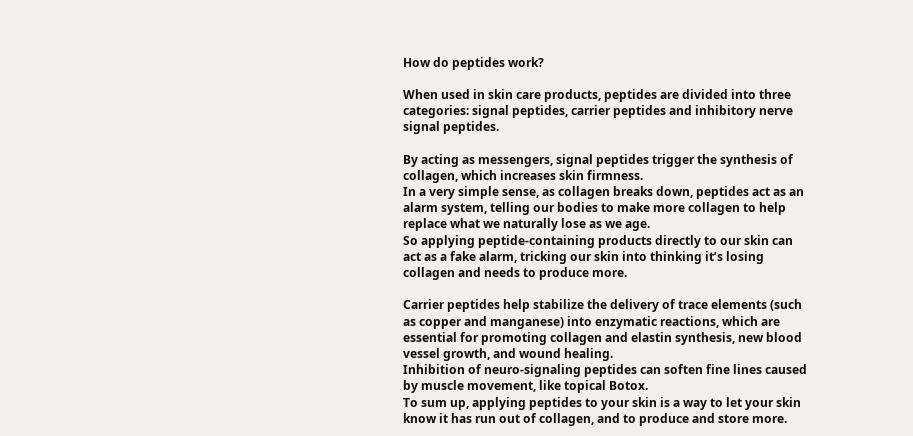How do peptides work?

When used in skin care products, peptides are divided into three categories: signal peptides, carrier peptides and inhibitory nerve signal peptides.

By acting as messengers, signal peptides trigger the synthesis of collagen, which increases skin firmness.
In a very simple sense, as collagen breaks down, peptides act as an alarm system, telling our bodies to make more collagen to help replace what we naturally lose as we age.
So applying peptide-containing products directly to our skin can act as a fake alarm, tricking our skin into thinking it’s losing collagen and needs to produce more.

Carrier peptides help stabilize the delivery of trace elements (such as copper and manganese) into enzymatic reactions, which are essential for promoting collagen and elastin synthesis, new blood vessel growth, and wound healing.
Inhibition of neuro-signaling peptides can soften fine lines caused by muscle movement, like topical Botox.
To sum up, applying peptides to your skin is a way to let your skin know it has run out of collagen, and to produce and store more.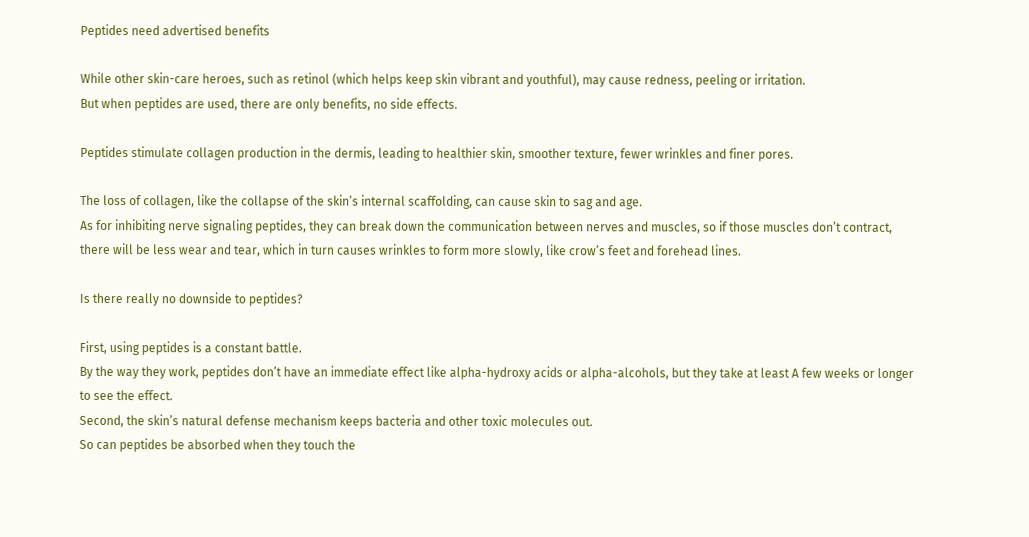Peptides need advertised benefits

While other skin-care heroes, such as retinol (which helps keep skin vibrant and youthful), may cause redness, peeling or irritation.
But when peptides are used, there are only benefits, no side effects.

Peptides stimulate collagen production in the dermis, leading to healthier skin, smoother texture, fewer wrinkles and finer pores.

The loss of collagen, like the collapse of the skin’s internal scaffolding, can cause skin to sag and age.
As for inhibiting nerve signaling peptides, they can break down the communication between nerves and muscles, so if those muscles don’t contract, there will be less wear and tear, which in turn causes wrinkles to form more slowly, like crow’s feet and forehead lines.

Is there really no downside to peptides?

First, using peptides is a constant battle.
By the way they work, peptides don’t have an immediate effect like alpha-hydroxy acids or alpha-alcohols, but they take at least A few weeks or longer to see the effect.
Second, the skin’s natural defense mechanism keeps bacteria and other toxic molecules out.
So can peptides be absorbed when they touch the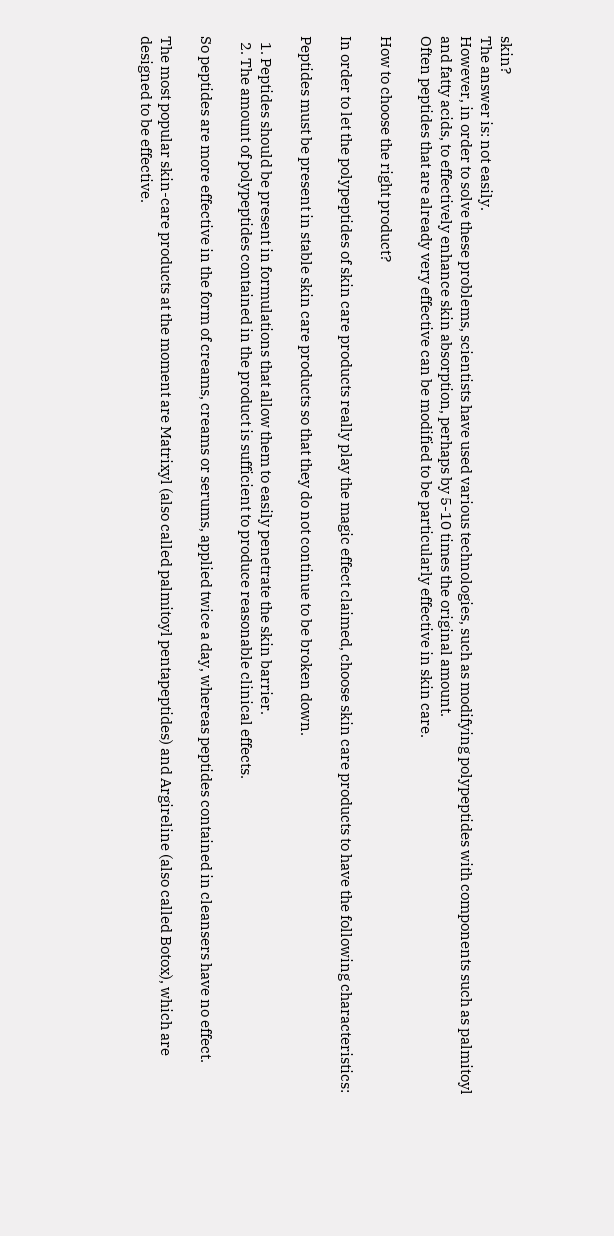skin?
The answer is: not easily.
However, in order to solve these problems, scientists have used various technologies, such as modifying polypeptides with components such as palmitoyl and fatty acids, to effectively enhance skin absorption, perhaps by 5-10 times the original amount.
Often peptides that are already very effective can be modified to be particularly effective in skin care.

How to choose the right product?

In order to let the polypeptides of skin care products really play the magic effect claimed, choose skin care products to have the following characteristics:

Peptides must be present in stable skin care products so that they do not continue to be broken down.

  1. Peptides should be present in formulations that allow them to easily penetrate the skin barrier.
  2. The amount of polypeptides contained in the product is sufficient to produce reasonable clinical effects.

So peptides are more effective in the form of creams, creams or serums, applied twice a day, whereas peptides contained in cleansers have no effect.

The most popular skin-care products at the moment are Matrixyl (also called palmitoyl pentapeptides) and Argireline (also called Botox), which are designed to be effective.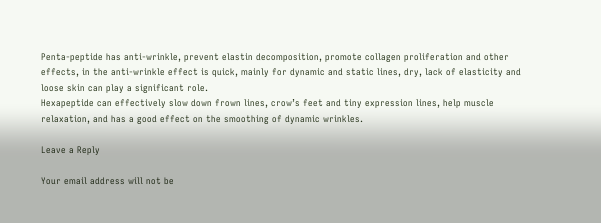Penta-peptide has anti-wrinkle, prevent elastin decomposition, promote collagen proliferation and other effects, in the anti-wrinkle effect is quick, mainly for dynamic and static lines, dry, lack of elasticity and loose skin can play a significant role.
Hexapeptide can effectively slow down frown lines, crow’s feet and tiny expression lines, help muscle relaxation, and has a good effect on the smoothing of dynamic wrinkles.

Leave a Reply

Your email address will not be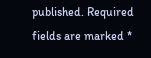published. Required fields are marked *